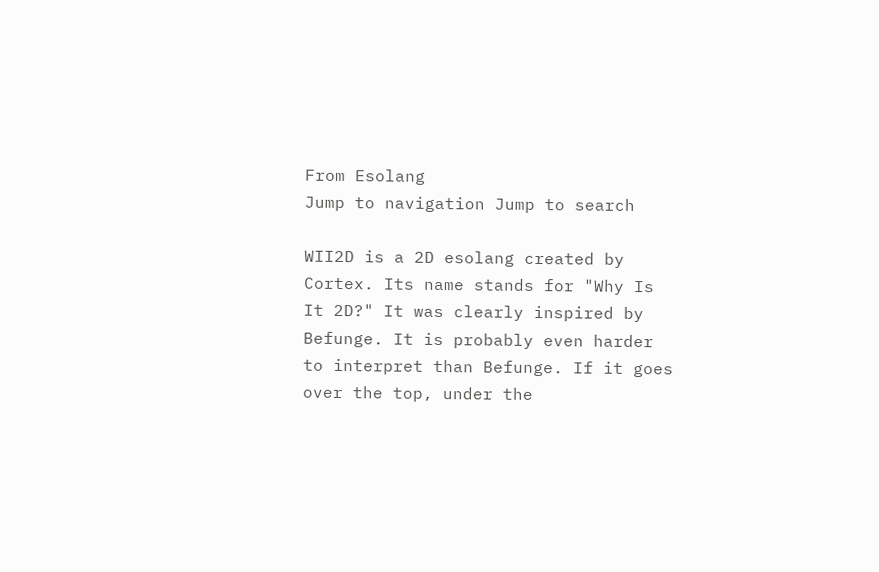From Esolang
Jump to navigation Jump to search

WII2D is a 2D esolang created by Cortex. Its name stands for "Why Is It 2D?" It was clearly inspired by Befunge. It is probably even harder to interpret than Befunge. If it goes over the top, under the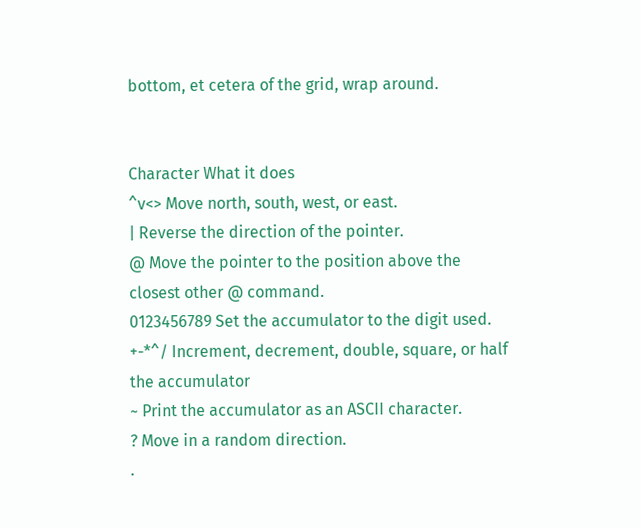bottom, et cetera of the grid, wrap around.


Character What it does
^v<> Move north, south, west, or east.
| Reverse the direction of the pointer.
@ Move the pointer to the position above the closest other @ command.
0123456789 Set the accumulator to the digit used.
+-*^/ Increment, decrement, double, square, or half the accumulator
~ Print the accumulator as an ASCII character.
? Move in a random direction.
.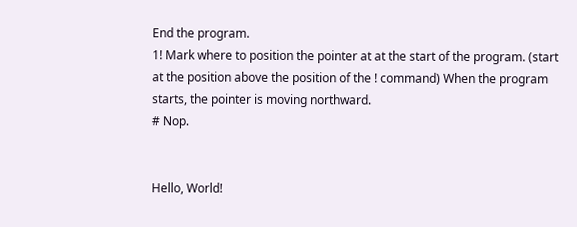End the program.
1! Mark where to position the pointer at at the start of the program. (start at the position above the position of the ! command) When the program starts, the pointer is moving northward.
# Nop.


Hello, World!